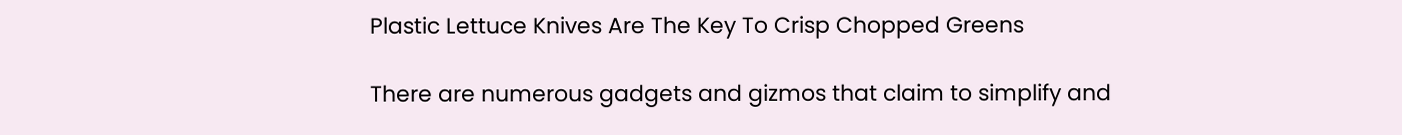Plastic Lettuce Knives Are The Key To Crisp Chopped Greens

There are numerous gadgets and gizmos that claim to simplify and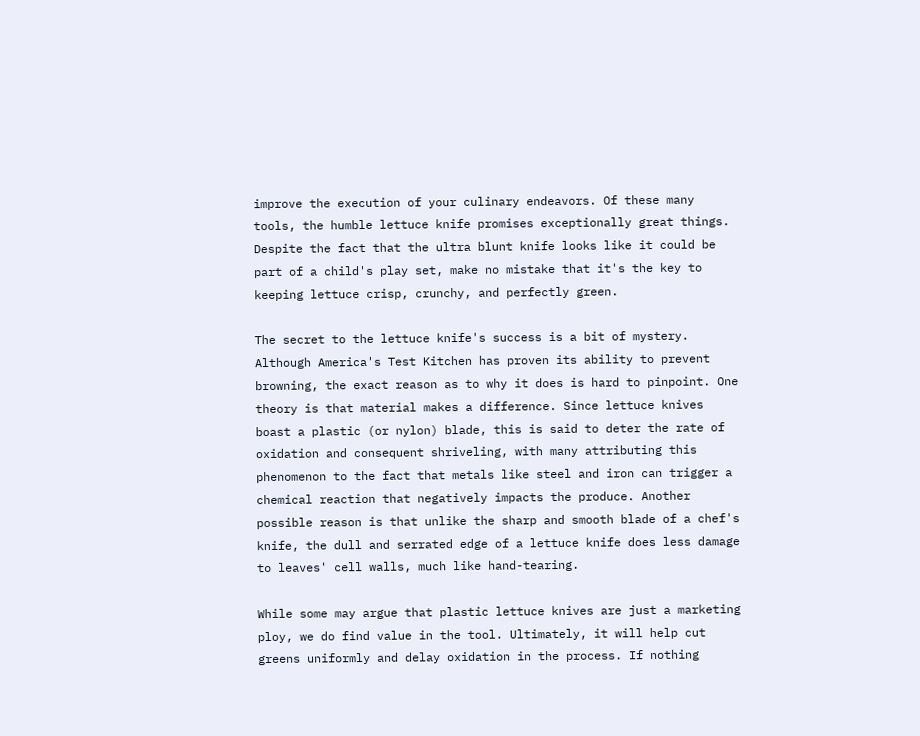improve the execution of your culinary endeavors. Of these many tools, the humble lettuce knife promises exceptionally great things. Despite the fact that the ultra blunt knife looks like it could be part of a child's play set, make no mistake that it's the key to keeping lettuce crisp, crunchy, and perfectly green.

The secret to the lettuce knife's success is a bit of mystery. Although America's Test Kitchen has proven its ability to prevent browning, the exact reason as to why it does is hard to pinpoint. One theory is that material makes a difference. Since lettuce knives boast a plastic (or nylon) blade, this is said to deter the rate of oxidation and consequent shriveling, with many attributing this phenomenon to the fact that metals like steel and iron can trigger a chemical reaction that negatively impacts the produce. Another possible reason is that unlike the sharp and smooth blade of a chef's knife, the dull and serrated edge of a lettuce knife does less damage to leaves' cell walls, much like hand-tearing.

While some may argue that plastic lettuce knives are just a marketing ploy, we do find value in the tool. Ultimately, it will help cut greens uniformly and delay oxidation in the process. If nothing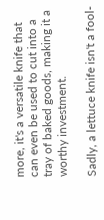more, it's a versatile knife that can even be used to cut into a tray of baked goods, making it a worthy investment.

Sadly, a lettuce knife isn't a fool-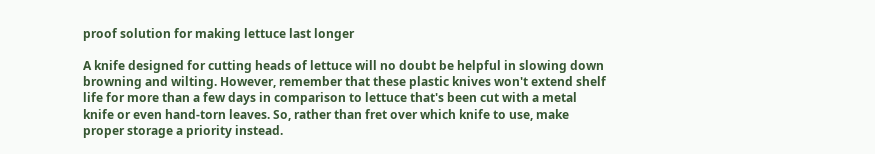proof solution for making lettuce last longer

A knife designed for cutting heads of lettuce will no doubt be helpful in slowing down browning and wilting. However, remember that these plastic knives won't extend shelf life for more than a few days in comparison to lettuce that's been cut with a metal knife or even hand-torn leaves. So, rather than fret over which knife to use, make proper storage a priority instead.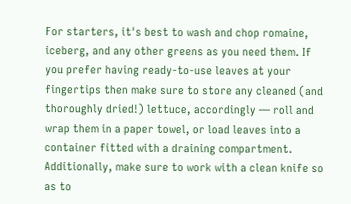For starters, it's best to wash and chop romaine, iceberg, and any other greens as you need them. If you prefer having ready-to-use leaves at your fingertips then make sure to store any cleaned (and thoroughly dried!) lettuce, accordingly — roll and wrap them in a paper towel, or load leaves into a container fitted with a draining compartment. Additionally, make sure to work with a clean knife so as to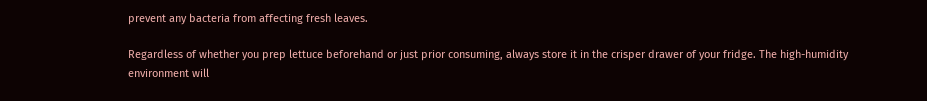prevent any bacteria from affecting fresh leaves.

Regardless of whether you prep lettuce beforehand or just prior consuming, always store it in the crisper drawer of your fridge. The high-humidity environment will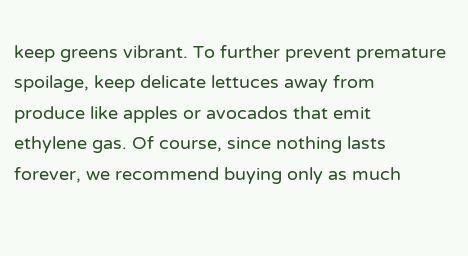keep greens vibrant. To further prevent premature spoilage, keep delicate lettuces away from produce like apples or avocados that emit ethylene gas. Of course, since nothing lasts forever, we recommend buying only as much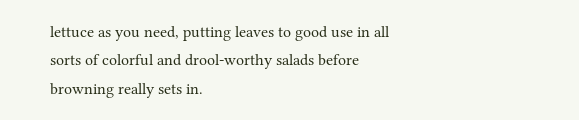lettuce as you need, putting leaves to good use in all sorts of colorful and drool-worthy salads before browning really sets in.